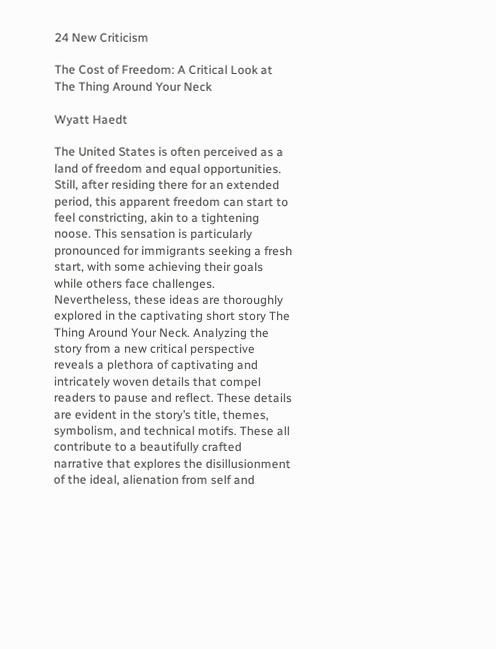24 New Criticism

The Cost of Freedom: A Critical Look at The Thing Around Your Neck

Wyatt Haedt

The United States is often perceived as a land of freedom and equal opportunities. Still, after residing there for an extended period, this apparent freedom can start to feel constricting, akin to a tightening noose. This sensation is particularly pronounced for immigrants seeking a fresh start, with some achieving their goals while others face challenges. Nevertheless, these ideas are thoroughly explored in the captivating short story The Thing Around Your Neck. Analyzing the story from a new critical perspective reveals a plethora of captivating and intricately woven details that compel readers to pause and reflect. These details are evident in the story’s title, themes, symbolism, and technical motifs. These all contribute to a beautifully crafted narrative that explores the disillusionment of the ideal, alienation from self and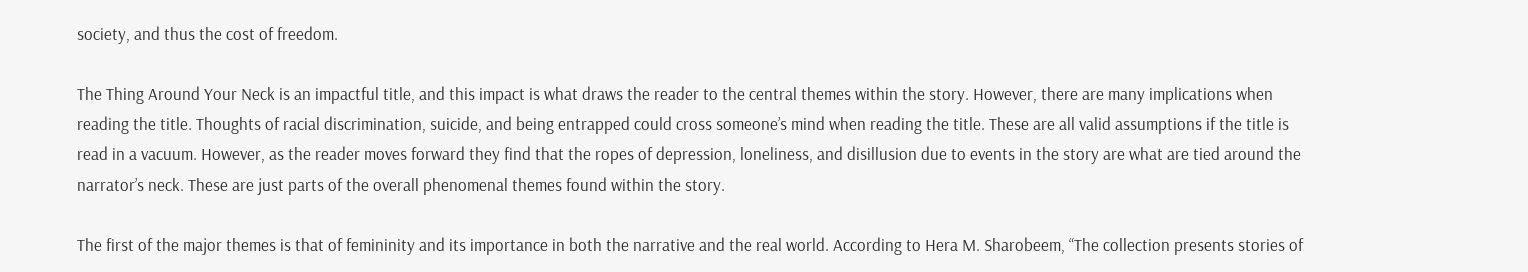society, and thus the cost of freedom.

The Thing Around Your Neck is an impactful title, and this impact is what draws the reader to the central themes within the story. However, there are many implications when reading the title. Thoughts of racial discrimination, suicide, and being entrapped could cross someone’s mind when reading the title. These are all valid assumptions if the title is read in a vacuum. However, as the reader moves forward they find that the ropes of depression, loneliness, and disillusion due to events in the story are what are tied around the narrator’s neck. These are just parts of the overall phenomenal themes found within the story.

The first of the major themes is that of femininity and its importance in both the narrative and the real world. According to Hera M. Sharobeem, “The collection presents stories of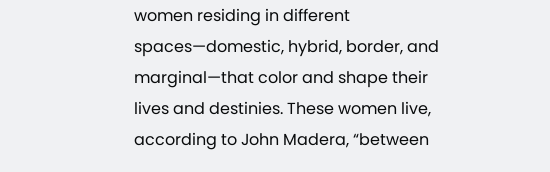women residing in different spaces—domestic, hybrid, border, and marginal—that color and shape their lives and destinies. These women live, according to John Madera, “between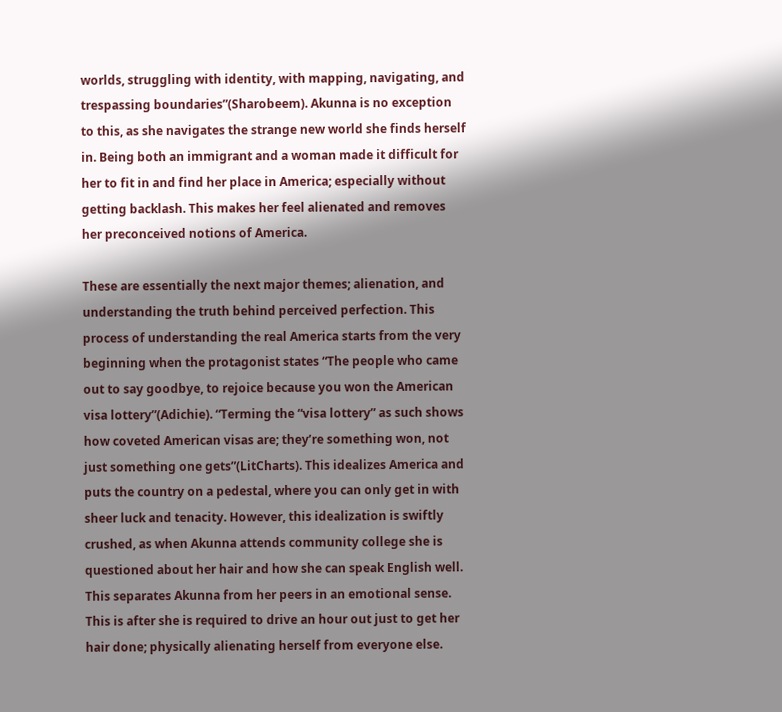worlds, struggling with identity, with mapping, navigating, and trespassing boundaries”(Sharobeem). Akunna is no exception to this, as she navigates the strange new world she finds herself in. Being both an immigrant and a woman made it difficult for her to fit in and find her place in America; especially without getting backlash. This makes her feel alienated and removes her preconceived notions of America.

These are essentially the next major themes; alienation, and understanding the truth behind perceived perfection. This process of understanding the real America starts from the very beginning when the protagonist states “The people who came out to say goodbye, to rejoice because you won the American visa lottery”(Adichie). “Terming the “visa lottery” as such shows how coveted American visas are; they’re something won, not just something one gets”(LitCharts). This idealizes America and puts the country on a pedestal, where you can only get in with sheer luck and tenacity. However, this idealization is swiftly crushed, as when Akunna attends community college she is questioned about her hair and how she can speak English well. This separates Akunna from her peers in an emotional sense. This is after she is required to drive an hour out just to get her hair done; physically alienating herself from everyone else.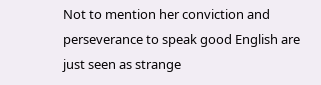Not to mention her conviction and perseverance to speak good English are just seen as strange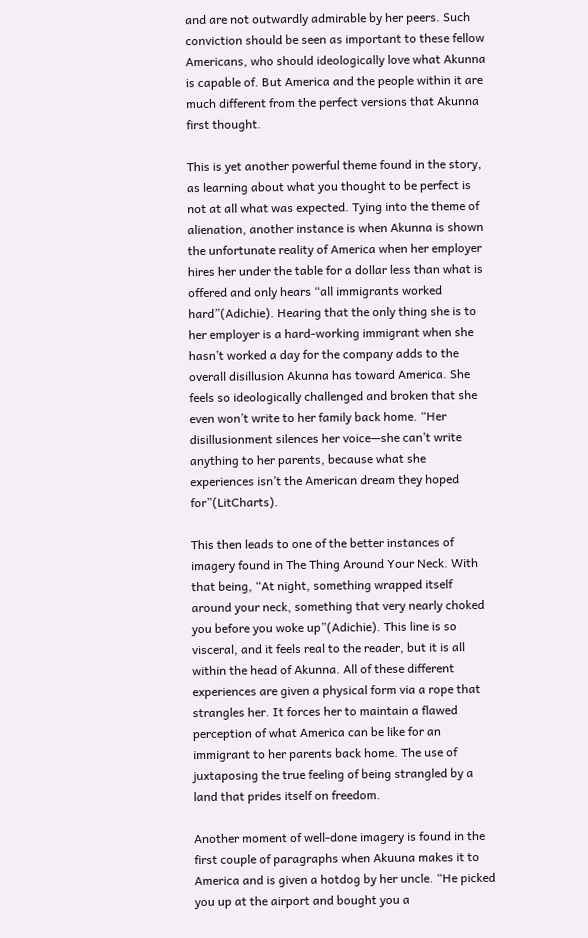and are not outwardly admirable by her peers. Such conviction should be seen as important to these fellow Americans, who should ideologically love what Akunna is capable of. But America and the people within it are much different from the perfect versions that Akunna first thought.

This is yet another powerful theme found in the story, as learning about what you thought to be perfect is not at all what was expected. Tying into the theme of alienation, another instance is when Akunna is shown the unfortunate reality of America when her employer hires her under the table for a dollar less than what is offered and only hears “all immigrants worked hard”(Adichie). Hearing that the only thing she is to her employer is a hard-working immigrant when she hasn’t worked a day for the company adds to the overall disillusion Akunna has toward America. She feels so ideologically challenged and broken that she even won’t write to her family back home. “Her disillusionment silences her voice—she can’t write anything to her parents, because what she experiences isn’t the American dream they hoped for”(LitCharts).

This then leads to one of the better instances of imagery found in The Thing Around Your Neck. With that being, “At night, something wrapped itself around your neck, something that very nearly choked you before you woke up”(Adichie). This line is so visceral, and it feels real to the reader, but it is all within the head of Akunna. All of these different experiences are given a physical form via a rope that strangles her. It forces her to maintain a flawed perception of what America can be like for an immigrant to her parents back home. The use of juxtaposing the true feeling of being strangled by a land that prides itself on freedom.

Another moment of well-done imagery is found in the first couple of paragraphs when Akuuna makes it to America and is given a hotdog by her uncle. “He picked you up at the airport and bought you a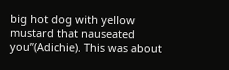big hot dog with yellow mustard that nauseated you”(Adichie). This was about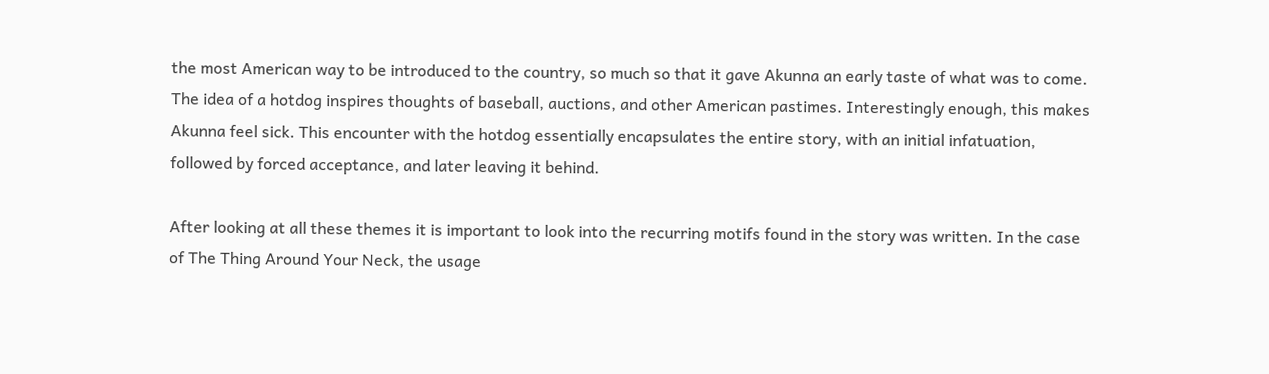the most American way to be introduced to the country, so much so that it gave Akunna an early taste of what was to come. The idea of a hotdog inspires thoughts of baseball, auctions, and other American pastimes. Interestingly enough, this makes Akunna feel sick. This encounter with the hotdog essentially encapsulates the entire story, with an initial infatuation, followed by forced acceptance, and later leaving it behind.

After looking at all these themes it is important to look into the recurring motifs found in the story was written. In the case of The Thing Around Your Neck, the usage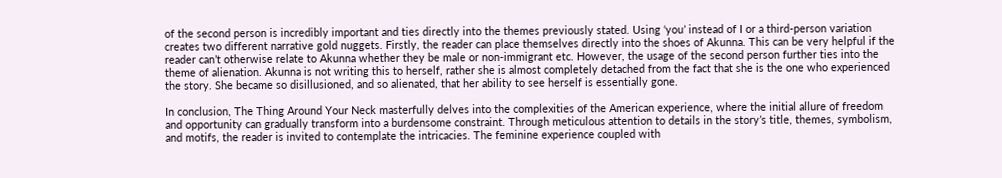of the second person is incredibly important and ties directly into the themes previously stated. Using ‘you’ instead of I or a third-person variation creates two different narrative gold nuggets. Firstly, the reader can place themselves directly into the shoes of Akunna. This can be very helpful if the reader can’t otherwise relate to Akunna whether they be male or non-immigrant etc. However, the usage of the second person further ties into the theme of alienation. Akunna is not writing this to herself, rather she is almost completely detached from the fact that she is the one who experienced the story. She became so disillusioned, and so alienated, that her ability to see herself is essentially gone.

In conclusion, The Thing Around Your Neck masterfully delves into the complexities of the American experience, where the initial allure of freedom and opportunity can gradually transform into a burdensome constraint. Through meticulous attention to details in the story’s title, themes, symbolism, and motifs, the reader is invited to contemplate the intricacies. The feminine experience coupled with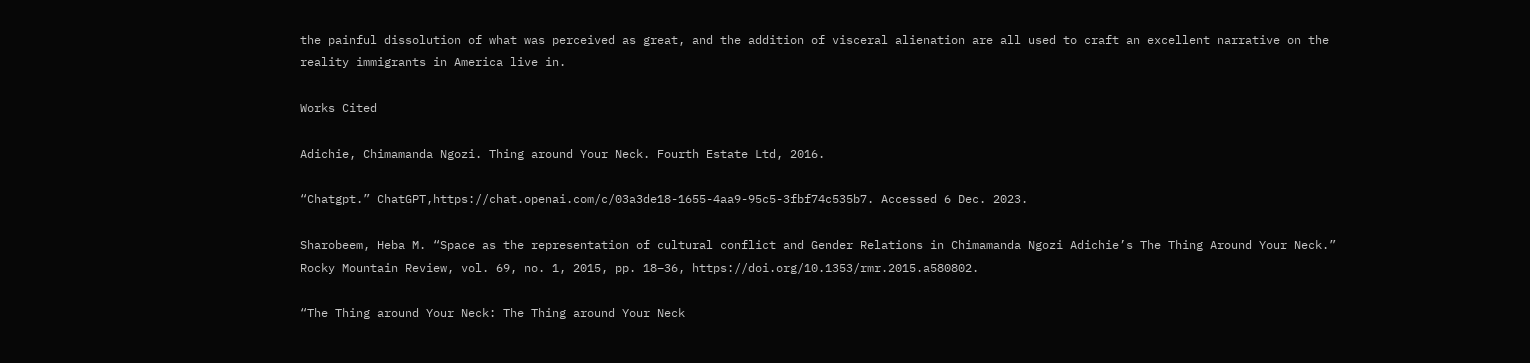the painful dissolution of what was perceived as great, and the addition of visceral alienation are all used to craft an excellent narrative on the reality immigrants in America live in.

Works Cited

Adichie, Chimamanda Ngozi. Thing around Your Neck. Fourth Estate Ltd, 2016.

“Chatgpt.” ChatGPT,https://chat.openai.com/c/03a3de18-1655-4aa9-95c5-3fbf74c535b7. Accessed 6 Dec. 2023.

Sharobeem, Heba M. “Space as the representation of cultural conflict and Gender Relations in Chimamanda Ngozi Adichie’s The Thing Around Your Neck.” Rocky Mountain Review, vol. 69, no. 1, 2015, pp. 18–36, https://doi.org/10.1353/rmr.2015.a580802.

“The Thing around Your Neck: The Thing around Your Neck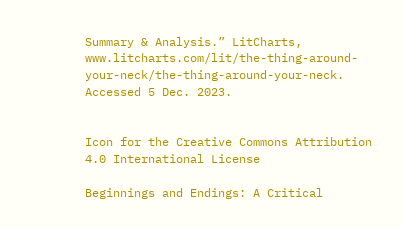Summary & Analysis.” LitCharts, www.litcharts.com/lit/the-thing-around-your-neck/the-thing-around-your-neck. Accessed 5 Dec. 2023.


Icon for the Creative Commons Attribution 4.0 International License

Beginnings and Endings: A Critical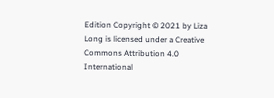Edition Copyright © 2021 by Liza Long is licensed under a Creative Commons Attribution 4.0 International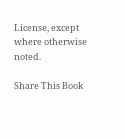License, except where otherwise noted.

Share This Book